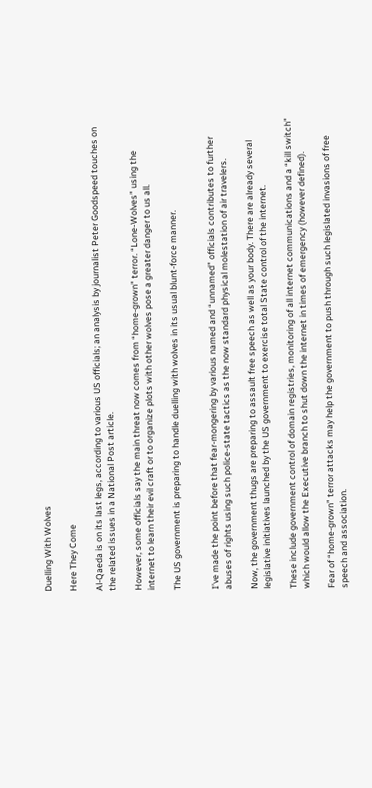Duelling With Wolves

Here They Come

Al-Qaeda is on its last legs, according to various US officials; an analysis by journalist Peter Goodspeed touches on the related issues in a National Post article.

However, some officials say the main threat now comes from “home-grown” terror. “Lone-Wolves” using the internet to learn their evil craft or to organize plots with other wolves pose a greater danger to us all.

The US government is preparing to handle duelling with wolves in its usual blunt-force manner.


I’ve made the point before that fear-mongering by various named and “unnamed” officials contributes to further abuses of rights using such police-state tactics as the now standard physical molestation of air travelers.

Now, the government thugs are preparing to assault free speech as well as your body. There are already several legislative initiatives launched by the US government to exercise total State control of the internet.

These include government control of domain registries, monitoring of all internet communications and a “kill switch” which would allow the Executive branch to shut down the internet in times of emergency (however defined).

Fear of “home-grown” terror attacks may help the government to push through such legislated invasions of free speech and association.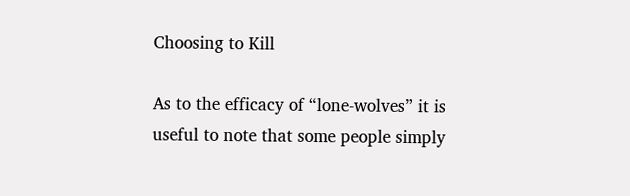Choosing to Kill

As to the efficacy of “lone-wolves” it is useful to note that some people simply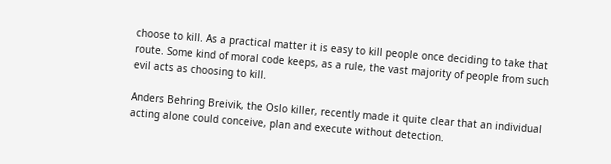choose to kill. As a practical matter it is easy to kill people once deciding to take that route. Some kind of moral code keeps, as a rule, the vast majority of people from such evil acts as choosing to kill.

Anders Behring Breivik, the Oslo killer, recently made it quite clear that an individual acting alone could conceive, plan and execute without detection.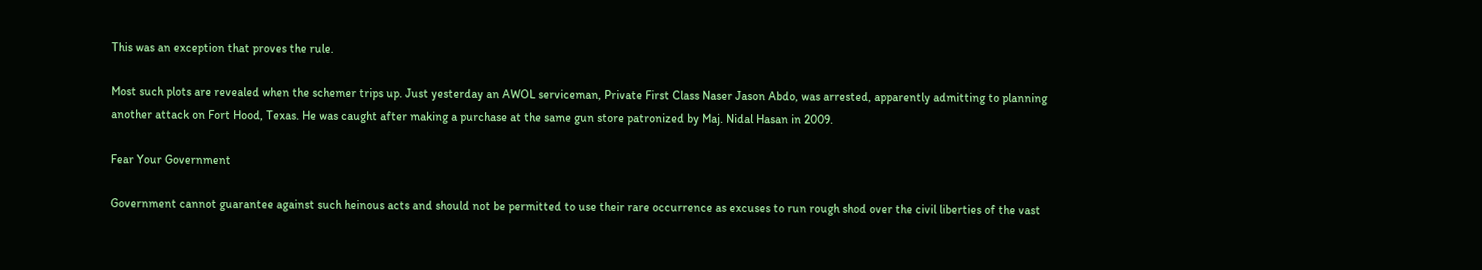This was an exception that proves the rule.

Most such plots are revealed when the schemer trips up. Just yesterday an AWOL serviceman, Private First Class Naser Jason Abdo, was arrested, apparently admitting to planning another attack on Fort Hood, Texas. He was caught after making a purchase at the same gun store patronized by Maj. Nidal Hasan in 2009.

Fear Your Government

Government cannot guarantee against such heinous acts and should not be permitted to use their rare occurrence as excuses to run rough shod over the civil liberties of the vast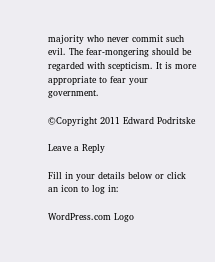majority who never commit such evil. The fear-mongering should be regarded with scepticism. It is more appropriate to fear your government.

©Copyright 2011 Edward Podritske

Leave a Reply

Fill in your details below or click an icon to log in:

WordPress.com Logo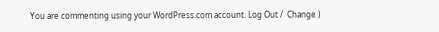You are commenting using your WordPress.com account. Log Out /  Change )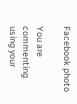Facebook photo

You are commenting using your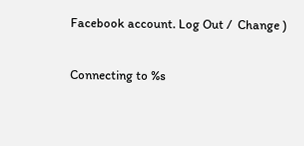Facebook account. Log Out /  Change )

Connecting to %s